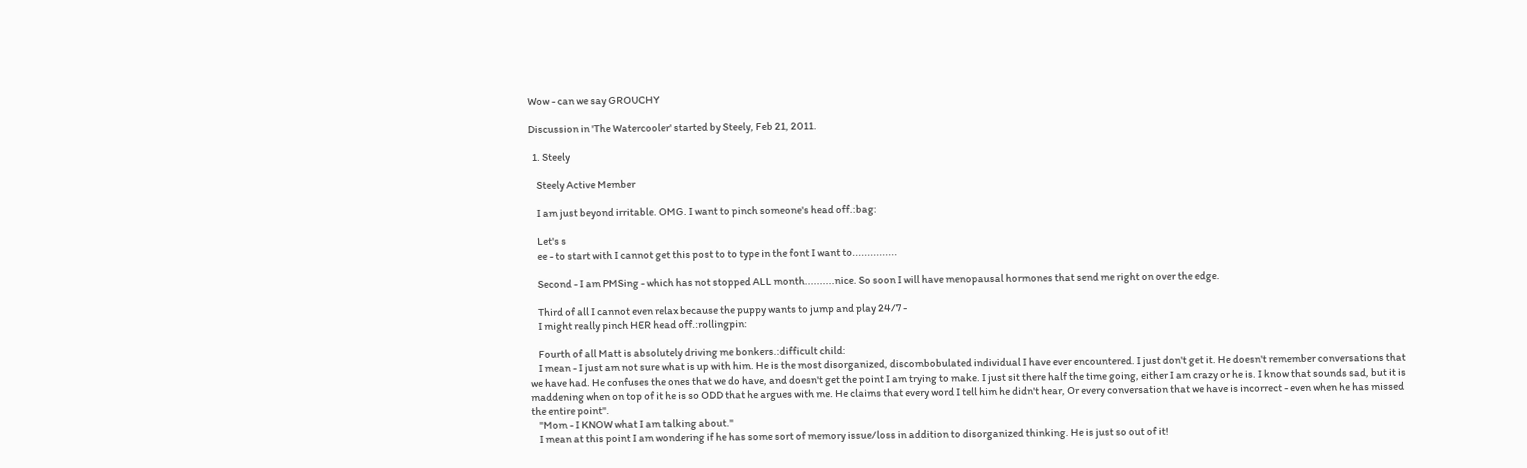Wow - can we say GROUCHY

Discussion in 'The Watercooler' started by Steely, Feb 21, 2011.

  1. Steely

    Steely Active Member

    I am just beyond irritable. OMG. I want to pinch someone's head off.:bag:

    Let's s
    ee - to start with I cannot get this post to to type in the font I want to...............

    Second - I am PMSing - which has not stopped ALL month..........nice. So soon I will have menopausal hormones that send me right on over the edge.

    Third of all I cannot even relax because the puppy wants to jump and play 24/7 -
    I might really pinch HER head off.:rollingpin:

    Fourth of all Matt is absolutely driving me bonkers.:difficult child:
    I mean - I just am not sure what is up with him. He is the most disorganized, discombobulated individual I have ever encountered. I just don't get it. He doesn't remember conversations that we have had. He confuses the ones that we do have, and doesn't get the point I am trying to make. I just sit there half the time going, either I am crazy or he is. I know that sounds sad, but it is maddening when on top of it he is so ODD that he argues with me. He claims that every word I tell him he didn't hear, Or every conversation that we have is incorrect - even when he has missed the entire point".
    "Mom - I KNOW what I am talking about."
    I mean at this point I am wondering if he has some sort of memory issue/loss in addition to disorganized thinking. He is just so out of it!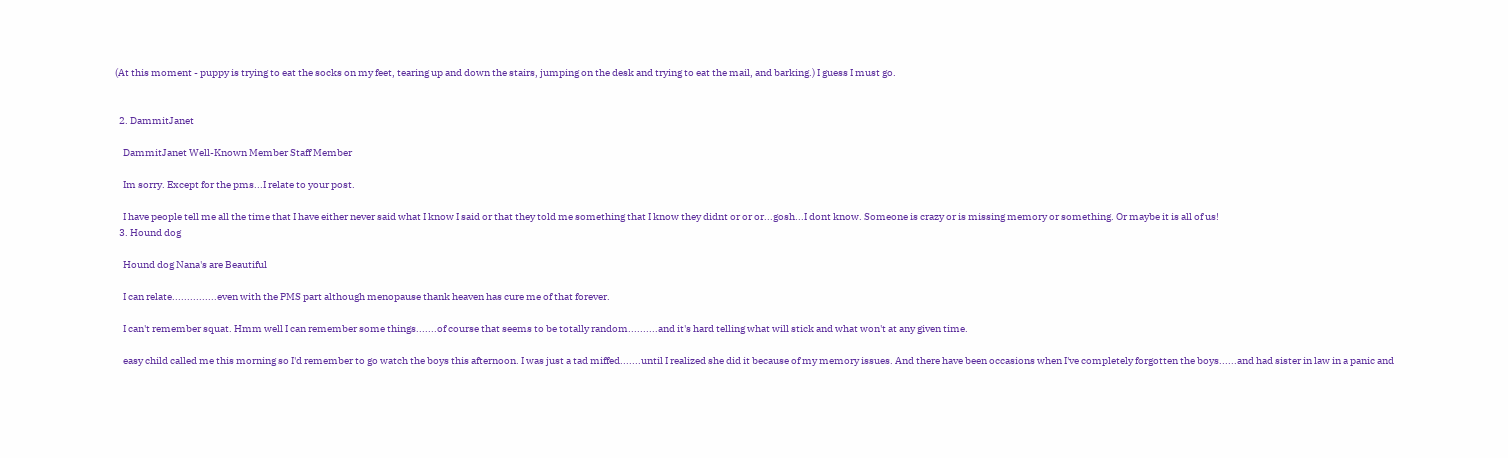(At this moment - puppy is trying to eat the socks on my feet, tearing up and down the stairs, jumping on the desk and trying to eat the mail, and barking.) I guess I must go.


  2. DammitJanet

    DammitJanet Well-Known Member Staff Member

    Im sorry. Except for the pms...I relate to your post.

    I have people tell me all the time that I have either never said what I know I said or that they told me something that I know they didnt or or or...gosh...I dont know. Someone is crazy or is missing memory or something. Or maybe it is all of us!
  3. Hound dog

    Hound dog Nana's are Beautiful

    I can relate...............even with the PMS part although menopause thank heaven has cure me of that forever.

    I can't remember squat. Hmm well I can remember some things.......of course that seems to be totally random..........and it's hard telling what will stick and what won't at any given time.

    easy child called me this morning so I'd remember to go watch the boys this afternoon. I was just a tad miffed.......until I realized she did it because of my memory issues. And there have been occasions when I've completely forgotten the boys......and had sister in law in a panic and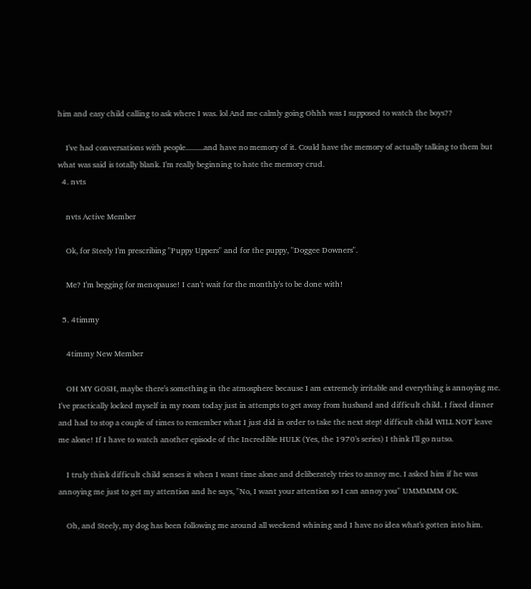him and easy child calling to ask where I was. lol And me calmly going Ohhh was I supposed to watch the boys??

    I've had conversations with people.........and have no memory of it. Could have the memory of actually talking to them but what was said is totally blank. I'm really beginning to hate the memory crud.
  4. nvts

    nvts Active Member

    Ok, for Steely I'm prescribing "Puppy Uppers" and for the puppy, "Doggee Downers".

    Me? I'm begging for menopause! I can't wait for the monthly's to be done with!

  5. 4timmy

    4timmy New Member

    OH MY GOSH, maybe there's something in the atmosphere because I am extremely irritable and everything is annoying me. I've practically locked myself in my room today just in attempts to get away from husband and difficult child. I fixed dinner and had to stop a couple of times to remember what I just did in order to take the next step! difficult child WILL NOT leave me alone! If I have to watch another episode of the Incredible HULK (Yes, the 1970's series) I think I'll go nutso.

    I truly think difficult child senses it when I want time alone and deliberately tries to annoy me. I asked him if he was annoying me just to get my attention and he says, "No, I want your attention so I can annoy you" UMMMMM OK.

    Oh, and Steely, my dog has been following me around all weekend whining and I have no idea what's gotten into him.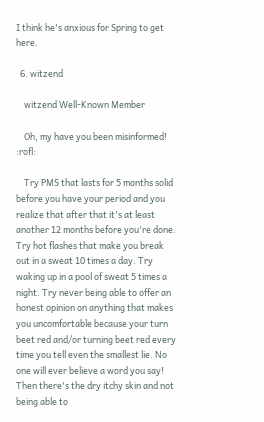I think he's anxious for Spring to get here.

  6. witzend

    witzend Well-Known Member

    Oh, my have you been misinformed! :rofl:

    Try PMS that lasts for 5 months solid before you have your period and you realize that after that it's at least another 12 months before you're done. Try hot flashes that make you break out in a sweat 10 times a day. Try waking up in a pool of sweat 5 times a night. Try never being able to offer an honest opinion on anything that makes you uncomfortable because your turn beet red and/or turning beet red every time you tell even the smallest lie. No one will ever believe a word you say! Then there's the dry itchy skin and not being able to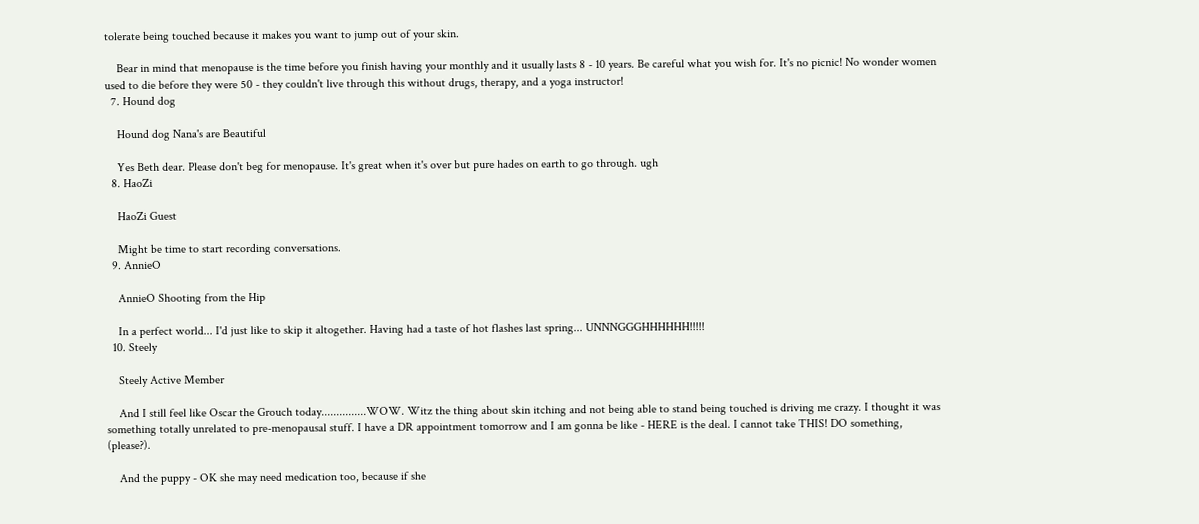tolerate being touched because it makes you want to jump out of your skin.

    Bear in mind that menopause is the time before you finish having your monthly and it usually lasts 8 - 10 years. Be careful what you wish for. It's no picnic! No wonder women used to die before they were 50 - they couldn't live through this without drugs, therapy, and a yoga instructor!
  7. Hound dog

    Hound dog Nana's are Beautiful

    Yes Beth dear. Please don't beg for menopause. It's great when it's over but pure hades on earth to go through. ugh
  8. HaoZi

    HaoZi Guest

    Might be time to start recording conversations.
  9. AnnieO

    AnnieO Shooting from the Hip

    In a perfect world... I'd just like to skip it altogether. Having had a taste of hot flashes last spring... UNNNGGGHHHHHH!!!!!
  10. Steely

    Steely Active Member

    And I still feel like Oscar the Grouch today...............WOW. Witz the thing about skin itching and not being able to stand being touched is driving me crazy. I thought it was something totally unrelated to pre-menopausal stuff. I have a DR appointment tomorrow and I am gonna be like - HERE is the deal. I cannot take THIS! DO something, (please?).

    And the puppy - OK she may need medication too, because if she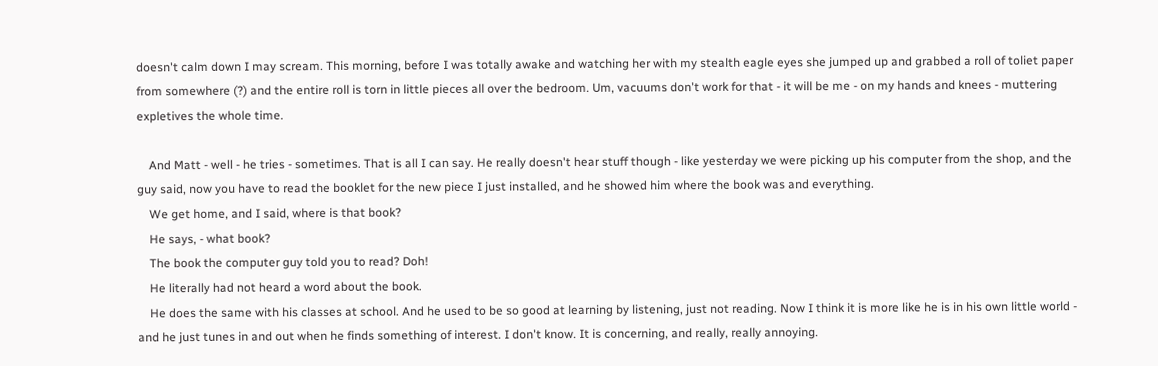doesn't calm down I may scream. This morning, before I was totally awake and watching her with my stealth eagle eyes she jumped up and grabbed a roll of toliet paper from somewhere (?) and the entire roll is torn in little pieces all over the bedroom. Um, vacuums don't work for that - it will be me - on my hands and knees - muttering expletives the whole time.

    And Matt - well - he tries - sometimes. That is all I can say. He really doesn't hear stuff though - like yesterday we were picking up his computer from the shop, and the guy said, now you have to read the booklet for the new piece I just installed, and he showed him where the book was and everything.
    We get home, and I said, where is that book?
    He says, - what book?
    The book the computer guy told you to read? Doh!
    He literally had not heard a word about the book.
    He does the same with his classes at school. And he used to be so good at learning by listening, just not reading. Now I think it is more like he is in his own little world - and he just tunes in and out when he finds something of interest. I don't know. It is concerning, and really, really annoying.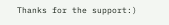Thanks for the support:)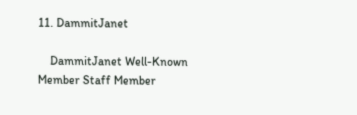11. DammitJanet

    DammitJanet Well-Known Member Staff Member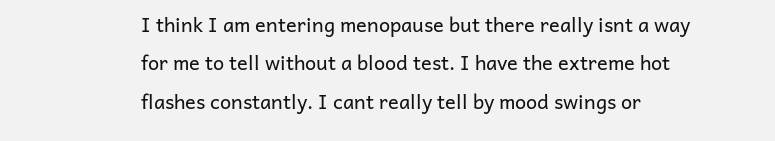I think I am entering menopause but there really isnt a way for me to tell without a blood test. I have the extreme hot flashes constantly. I cant really tell by mood swings or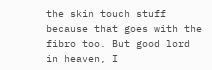the skin touch stuff because that goes with the fibro too. But good lord in heaven, I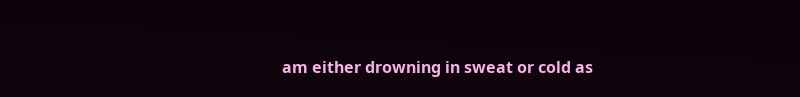am either drowning in sweat or cold as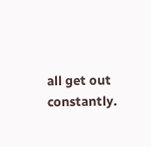all get out constantly.